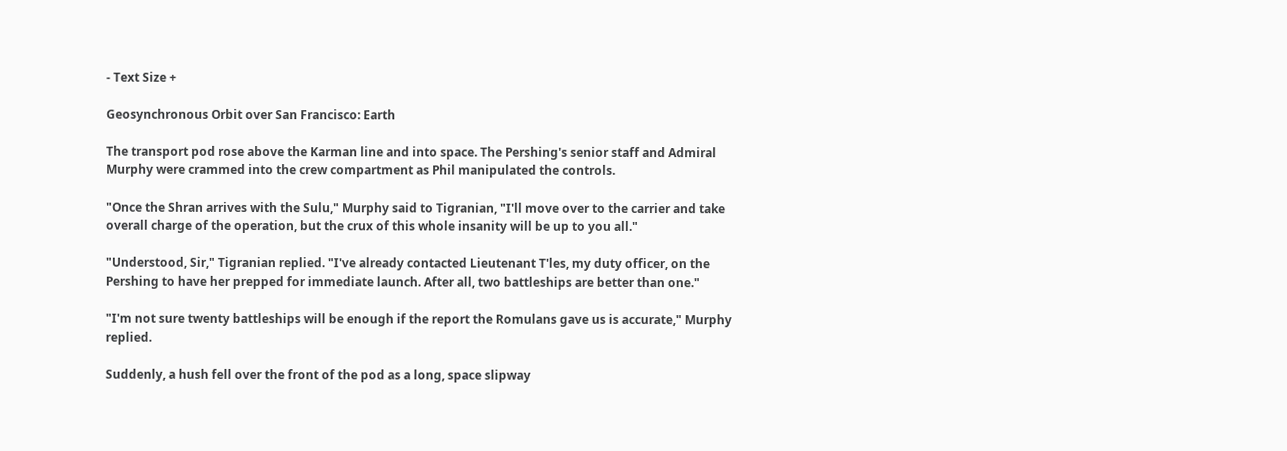- Text Size +

Geosynchronous Orbit over San Francisco: Earth

The transport pod rose above the Karman line and into space. The Pershing's senior staff and Admiral Murphy were crammed into the crew compartment as Phil manipulated the controls.

"Once the Shran arrives with the Sulu," Murphy said to Tigranian, "I'll move over to the carrier and take overall charge of the operation, but the crux of this whole insanity will be up to you all."

"Understood, Sir," Tigranian replied. "I've already contacted Lieutenant T'les, my duty officer, on the Pershing to have her prepped for immediate launch. After all, two battleships are better than one."

"I'm not sure twenty battleships will be enough if the report the Romulans gave us is accurate," Murphy replied.

Suddenly, a hush fell over the front of the pod as a long, space slipway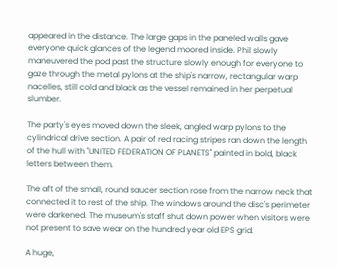appeared in the distance. The large gaps in the paneled walls gave everyone quick glances of the legend moored inside. Phil slowly maneuvered the pod past the structure slowly enough for everyone to gaze through the metal pylons at the ship's narrow, rectangular warp nacelles, still cold and black as the vessel remained in her perpetual slumber.

The party's eyes moved down the sleek, angled warp pylons to the cylindrical drive section. A pair of red racing stripes ran down the length of the hull with "UNITED FEDERATION OF PLANETS" painted in bold, black letters between them.

The aft of the small, round saucer section rose from the narrow neck that connected it to rest of the ship. The windows around the disc's perimeter were darkened. The museum's staff shut down power when visitors were not present to save wear on the hundred year old EPS grid.

A huge,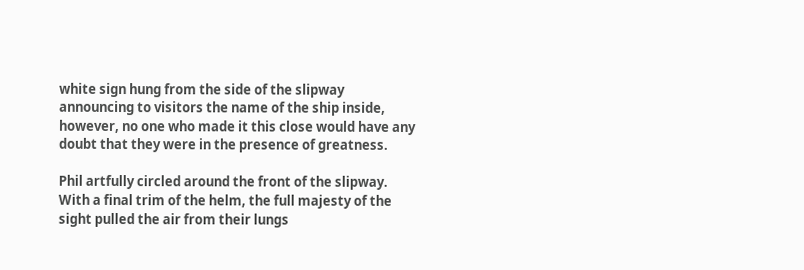white sign hung from the side of the slipway announcing to visitors the name of the ship inside, however, no one who made it this close would have any doubt that they were in the presence of greatness.

Phil artfully circled around the front of the slipway. With a final trim of the helm, the full majesty of the sight pulled the air from their lungs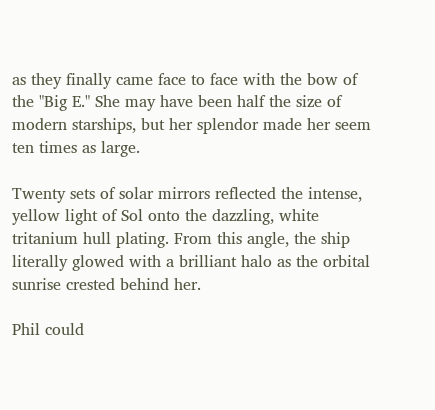as they finally came face to face with the bow of the "Big E." She may have been half the size of modern starships, but her splendor made her seem ten times as large.

Twenty sets of solar mirrors reflected the intense, yellow light of Sol onto the dazzling, white tritanium hull plating. From this angle, the ship literally glowed with a brilliant halo as the orbital sunrise crested behind her.

Phil could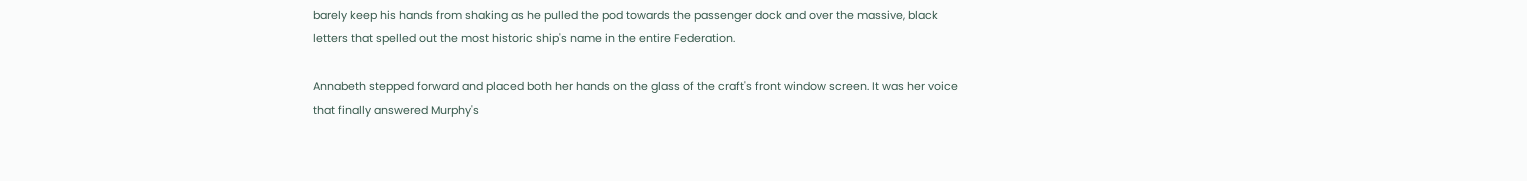barely keep his hands from shaking as he pulled the pod towards the passenger dock and over the massive, black letters that spelled out the most historic ship's name in the entire Federation.

Annabeth stepped forward and placed both her hands on the glass of the craft's front window screen. It was her voice that finally answered Murphy's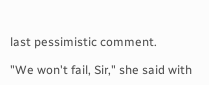last pessimistic comment.

"We won't fail, Sir," she said with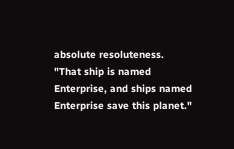absolute resoluteness. "That ship is named Enterprise, and ships named Enterprise save this planet."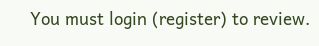You must login (register) to review.